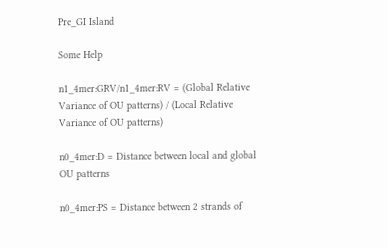Pre_GI Island

Some Help

n1_4mer:GRV/n1_4mer:RV = (Global Relative Variance of OU patterns) / (Local Relative Variance of OU patterns)

n0_4mer:D = Distance between local and global OU patterns

n0_4mer:PS = Distance between 2 strands of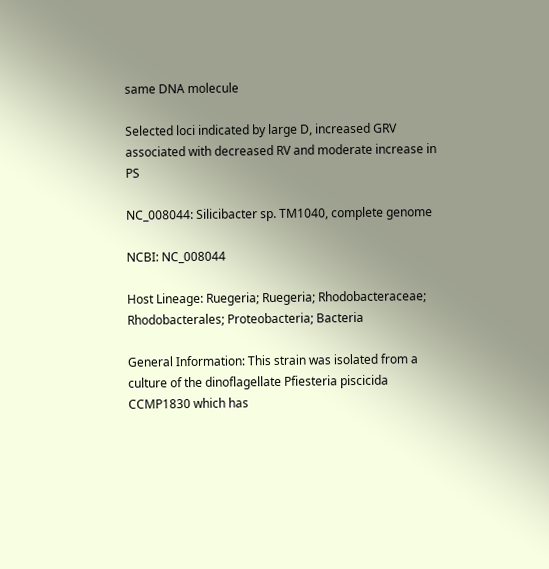same DNA molecule

Selected loci indicated by large D, increased GRV associated with decreased RV and moderate increase in PS

NC_008044: Silicibacter sp. TM1040, complete genome

NCBI: NC_008044

Host Lineage: Ruegeria; Ruegeria; Rhodobacteraceae; Rhodobacterales; Proteobacteria; Bacteria

General Information: This strain was isolated from a culture of the dinoflagellate Pfiesteria piscicida CCMP1830 which has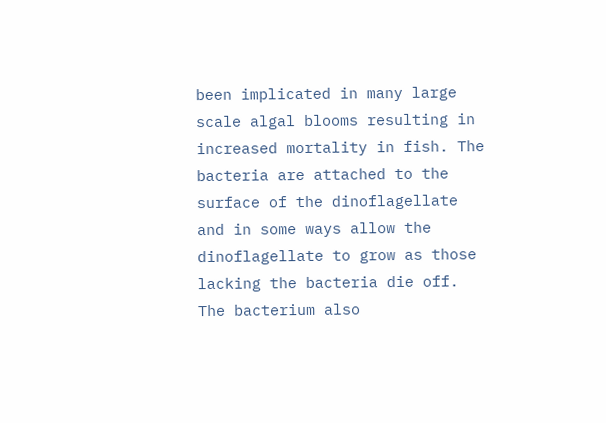been implicated in many large scale algal blooms resulting in increased mortality in fish. The bacteria are attached to the surface of the dinoflagellate and in some ways allow the dinoflagellate to grow as those lacking the bacteria die off. The bacterium also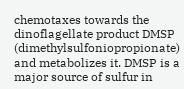chemotaxes towards the dinoflagellate product DMSP (dimethylsulfoniopropionate) and metabolizes it. DMSP is a major source of sulfur in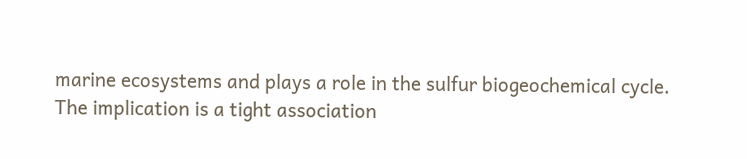marine ecosystems and plays a role in the sulfur biogeochemical cycle. The implication is a tight association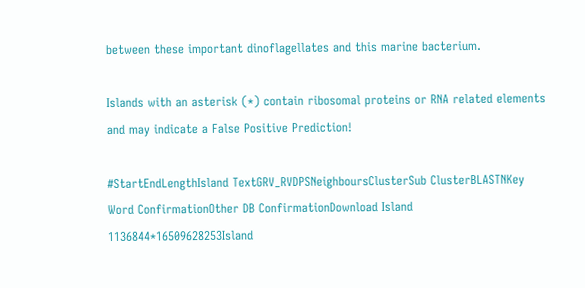between these important dinoflagellates and this marine bacterium.

Islands with an asterisk (*) contain ribosomal proteins or RNA related elements and may indicate a False Positive Prediction!

#StartEndLengthIsland TextGRV_RVDPSNeighboursClusterSub ClusterBLASTNKey Word ConfirmationOther DB ConfirmationDownload Island
1136844*16509628253Island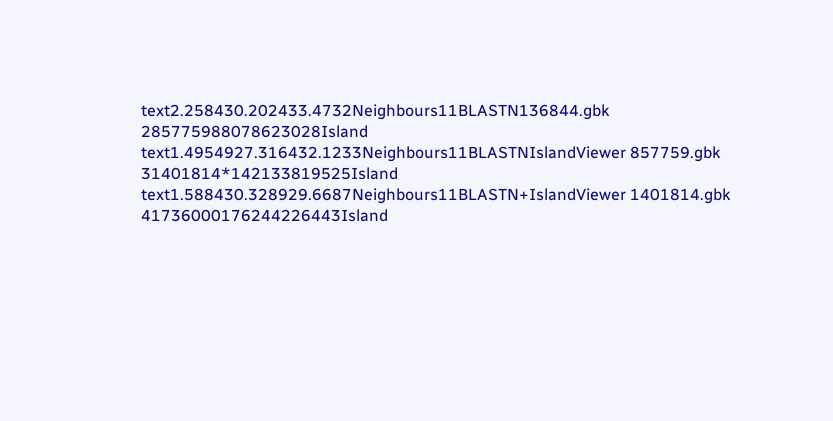text2.258430.202433.4732Neighbours11BLASTN136844.gbk
285775988078623028Island text1.4954927.316432.1233Neighbours11BLASTNIslandViewer 857759.gbk
31401814*142133819525Island text1.588430.328929.6687Neighbours11BLASTN+IslandViewer 1401814.gbk
41736000176244226443Island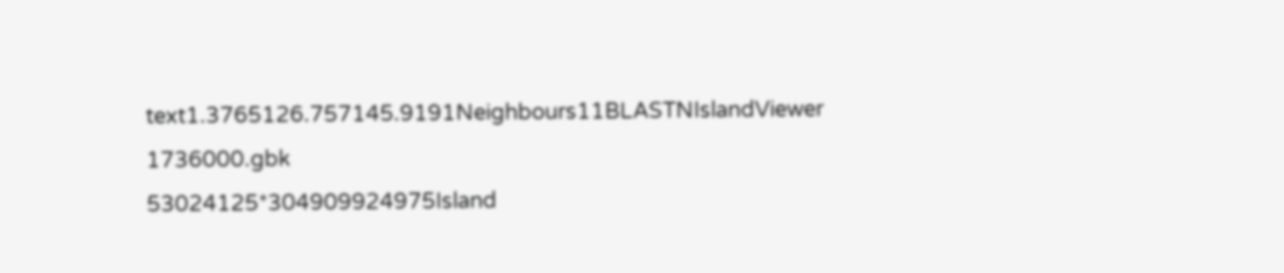text1.3765126.757145.9191Neighbours11BLASTNIslandViewer 1736000.gbk
53024125*304909924975Island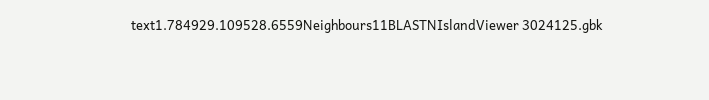text1.784929.109528.6559Neighbours11BLASTNIslandViewer 3024125.gbk